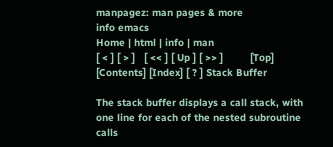manpagez: man pages & more
info emacs
Home | html | info | man
[ < ] [ > ]   [ << ] [ Up ] [ >> ]         [Top] [Contents] [Index] [ ? ] Stack Buffer

The stack buffer displays a call stack, with one line for each of the nested subroutine calls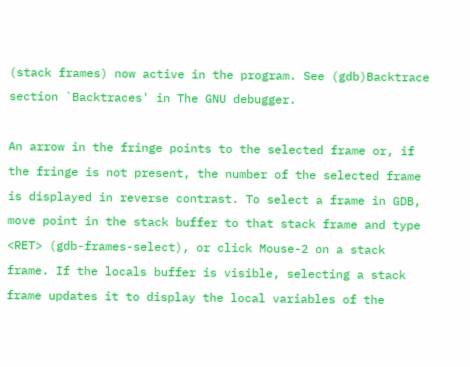(stack frames) now active in the program. See (gdb)Backtrace section `Backtraces' in The GNU debugger.

An arrow in the fringe points to the selected frame or, if the fringe is not present, the number of the selected frame is displayed in reverse contrast. To select a frame in GDB, move point in the stack buffer to that stack frame and type <RET> (gdb-frames-select), or click Mouse-2 on a stack frame. If the locals buffer is visible, selecting a stack frame updates it to display the local variables of the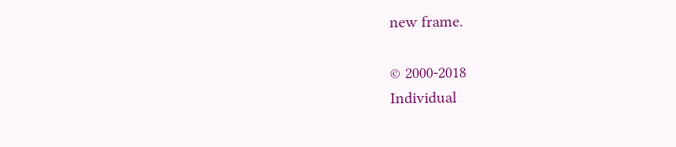new frame.

© 2000-2018
Individual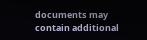documents may contain additional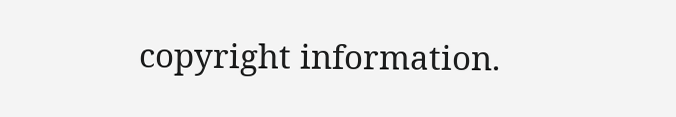copyright information.